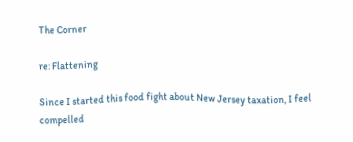The Corner

re: Flattening

Since I started this food fight about New Jersey taxation, I feel compelled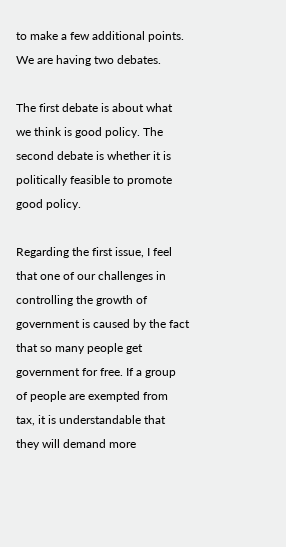to make a few additional points. We are having two debates.

The first debate is about what we think is good policy. The second debate is whether it is politically feasible to promote good policy.

Regarding the first issue, I feel that one of our challenges in controlling the growth of government is caused by the fact that so many people get government for free. If a group of people are exempted from tax, it is understandable that they will demand more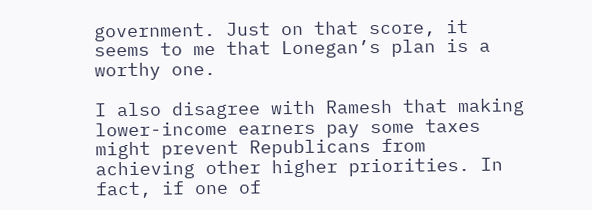government. Just on that score, it seems to me that Lonegan’s plan is a worthy one.

I also disagree with Ramesh that making lower-income earners pay some taxes might prevent Republicans from achieving other higher priorities. In fact, if one of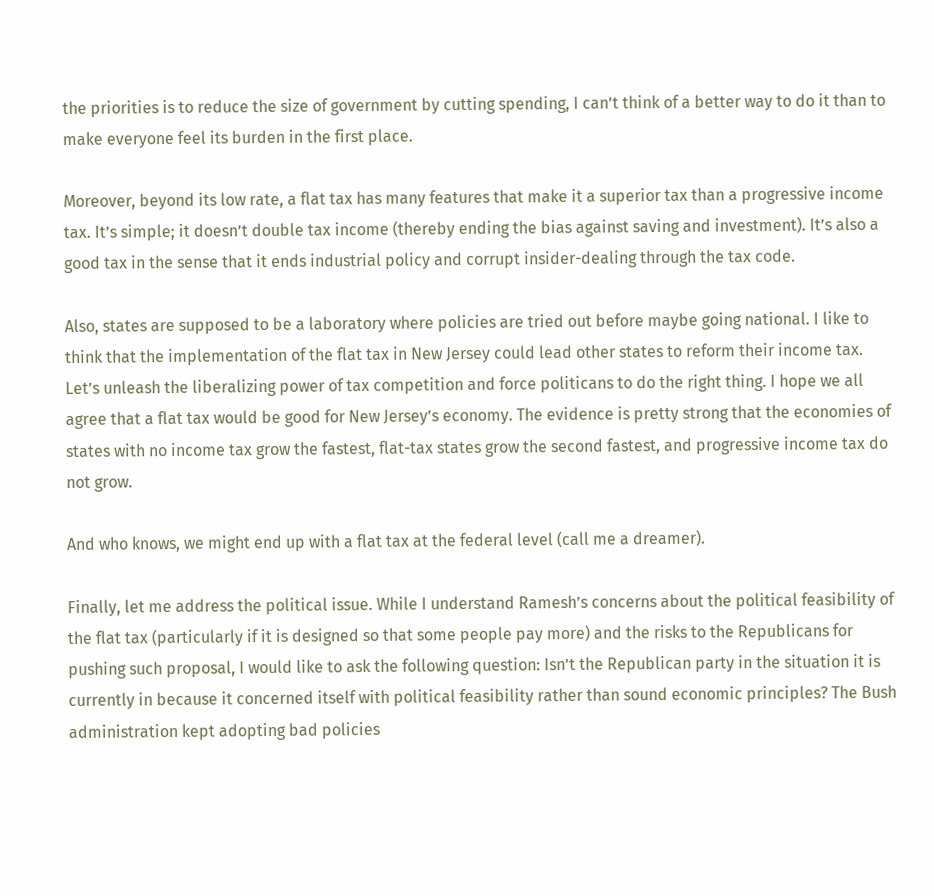the priorities is to reduce the size of government by cutting spending, I can’t think of a better way to do it than to make everyone feel its burden in the first place.

Moreover, beyond its low rate, a flat tax has many features that make it a superior tax than a progressive income tax. It’s simple; it doesn’t double tax income (thereby ending the bias against saving and investment). It’s also a good tax in the sense that it ends industrial policy and corrupt insider-dealing through the tax code.

Also, states are supposed to be a laboratory where policies are tried out before maybe going national. I like to think that the implementation of the flat tax in New Jersey could lead other states to reform their income tax. Let’s unleash the liberalizing power of tax competition and force politicans to do the right thing. I hope we all agree that a flat tax would be good for New Jersey’s economy. The evidence is pretty strong that the economies of states with no income tax grow the fastest, flat-tax states grow the second fastest, and progressive income tax do not grow.

And who knows, we might end up with a flat tax at the federal level (call me a dreamer).

Finally, let me address the political issue. While I understand Ramesh’s concerns about the political feasibility of the flat tax (particularly if it is designed so that some people pay more) and the risks to the Republicans for pushing such proposal, I would like to ask the following question: Isn’t the Republican party in the situation it is currently in because it concerned itself with political feasibility rather than sound economic principles? The Bush administration kept adopting bad policies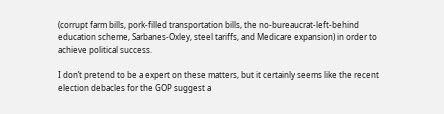(corrupt farm bills, pork-filled transportation bills, the no-bureaucrat-left-behind education scheme, Sarbanes-Oxley, steel tariffs, and Medicare expansion) in order to achieve political success.

I don’t pretend to be a expert on these matters, but it certainly seems like the recent election debacles for the GOP suggest a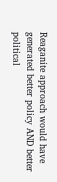Reaganite approach would have generated better policy AND better political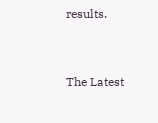results.


The Latest